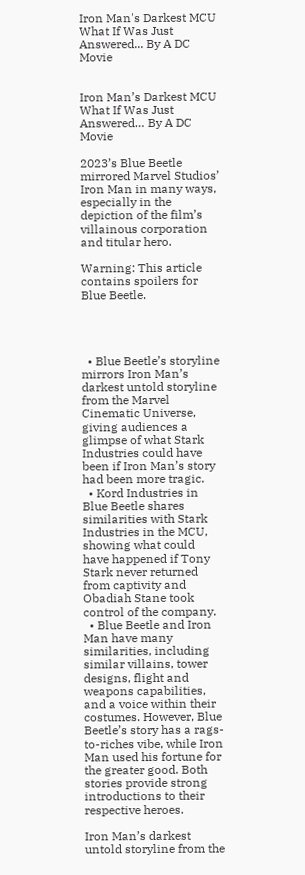Iron Man's Darkest MCU What If Was Just Answered... By A DC Movie


Iron Man’s Darkest MCU What If Was Just Answered… By A DC Movie

2023’s Blue Beetle mirrored Marvel Studios’ Iron Man in many ways, especially in the depiction of the film’s villainous corporation and titular hero.

Warning: This article contains spoilers for Blue Beetle.




  • Blue Beetle’s storyline mirrors Iron Man’s darkest untold storyline from the Marvel Cinematic Universe, giving audiences a glimpse of what Stark Industries could have been if Iron Man’s story had been more tragic.
  • Kord Industries in Blue Beetle shares similarities with Stark Industries in the MCU, showing what could have happened if Tony Stark never returned from captivity and Obadiah Stane took control of the company.
  • Blue Beetle and Iron Man have many similarities, including similar villains, tower designs, flight and weapons capabilities, and a voice within their costumes. However, Blue Beetle’s story has a rags-to-riches vibe, while Iron Man used his fortune for the greater good. Both stories provide strong introductions to their respective heroes.

Iron Man’s darkest untold storyline from the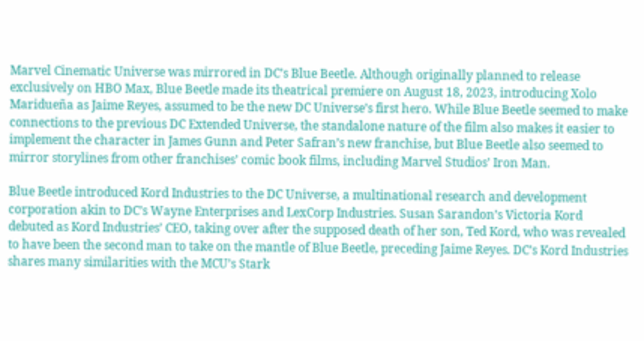Marvel Cinematic Universe was mirrored in DC’s Blue Beetle. Although originally planned to release exclusively on HBO Max, Blue Beetle made its theatrical premiere on August 18, 2023, introducing Xolo Maridueña as Jaime Reyes, assumed to be the new DC Universe’s first hero. While Blue Beetle seemed to make connections to the previous DC Extended Universe, the standalone nature of the film also makes it easier to implement the character in James Gunn and Peter Safran’s new franchise, but Blue Beetle also seemed to mirror storylines from other franchises’ comic book films, including Marvel Studios’ Iron Man.

Blue Beetle introduced Kord Industries to the DC Universe, a multinational research and development corporation akin to DC’s Wayne Enterprises and LexCorp Industries. Susan Sarandon’s Victoria Kord debuted as Kord Industries’ CEO, taking over after the supposed death of her son, Ted Kord, who was revealed to have been the second man to take on the mantle of Blue Beetle, preceding Jaime Reyes. DC’s Kord Industries shares many similarities with the MCU’s Stark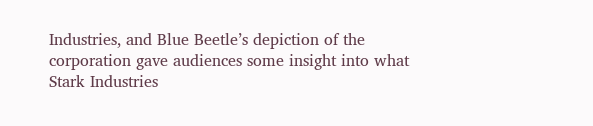Industries, and Blue Beetle’s depiction of the corporation gave audiences some insight into what Stark Industries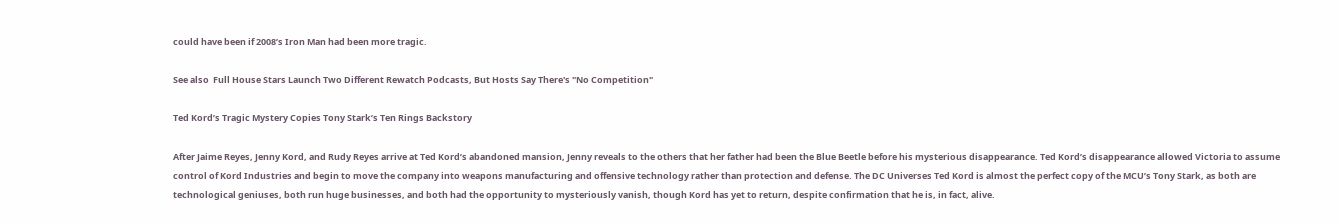could have been if 2008’s Iron Man had been more tragic.

See also  Full House Stars Launch Two Different Rewatch Podcasts, But Hosts Say There's "No Competition"

Ted Kord’s Tragic Mystery Copies Tony Stark’s Ten Rings Backstory

After Jaime Reyes, Jenny Kord, and Rudy Reyes arrive at Ted Kord’s abandoned mansion, Jenny reveals to the others that her father had been the Blue Beetle before his mysterious disappearance. Ted Kord’s disappearance allowed Victoria to assume control of Kord Industries and begin to move the company into weapons manufacturing and offensive technology rather than protection and defense. The DC Universes Ted Kord is almost the perfect copy of the MCU’s Tony Stark, as both are technological geniuses, both run huge businesses, and both had the opportunity to mysteriously vanish, though Kord has yet to return, despite confirmation that he is, in fact, alive.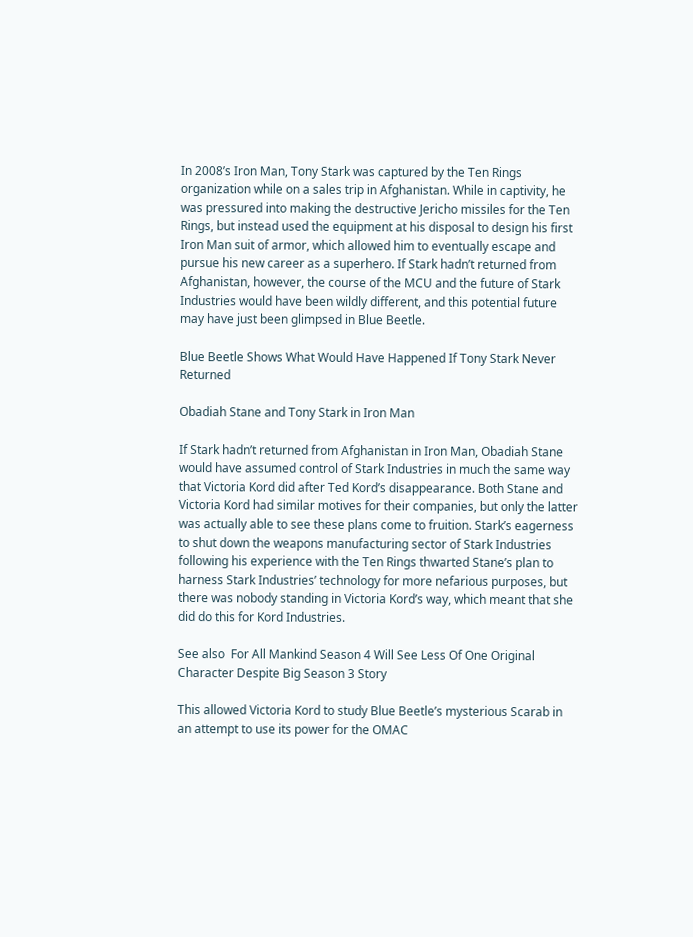In 2008’s Iron Man, Tony Stark was captured by the Ten Rings organization while on a sales trip in Afghanistan. While in captivity, he was pressured into making the destructive Jericho missiles for the Ten Rings, but instead used the equipment at his disposal to design his first Iron Man suit of armor, which allowed him to eventually escape and pursue his new career as a superhero. If Stark hadn’t returned from Afghanistan, however, the course of the MCU and the future of Stark Industries would have been wildly different, and this potential future may have just been glimpsed in Blue Beetle.

Blue Beetle Shows What Would Have Happened If Tony Stark Never Returned

Obadiah Stane and Tony Stark in Iron Man

If Stark hadn’t returned from Afghanistan in Iron Man, Obadiah Stane would have assumed control of Stark Industries in much the same way that Victoria Kord did after Ted Kord’s disappearance. Both Stane and Victoria Kord had similar motives for their companies, but only the latter was actually able to see these plans come to fruition. Stark’s eagerness to shut down the weapons manufacturing sector of Stark Industries following his experience with the Ten Rings thwarted Stane’s plan to harness Stark Industries’ technology for more nefarious purposes, but there was nobody standing in Victoria Kord’s way, which meant that she did do this for Kord Industries.

See also  For All Mankind Season 4 Will See Less Of One Original Character Despite Big Season 3 Story

This allowed Victoria Kord to study Blue Beetle’s mysterious Scarab in an attempt to use its power for the OMAC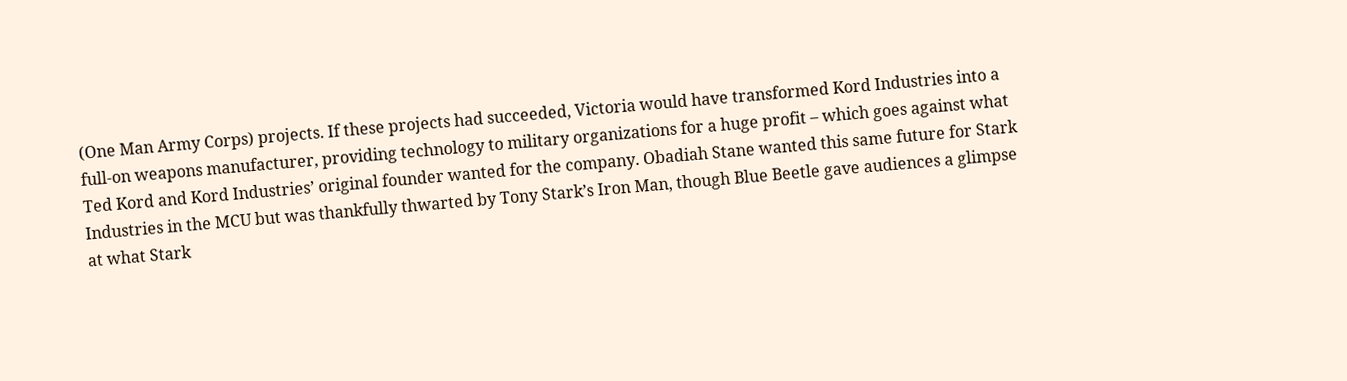(One Man Army Corps) projects. If these projects had succeeded, Victoria would have transformed Kord Industries into a full-on weapons manufacturer, providing technology to military organizations for a huge profit – which goes against what Ted Kord and Kord Industries’ original founder wanted for the company. Obadiah Stane wanted this same future for Stark Industries in the MCU but was thankfully thwarted by Tony Stark’s Iron Man, though Blue Beetle gave audiences a glimpse at what Stark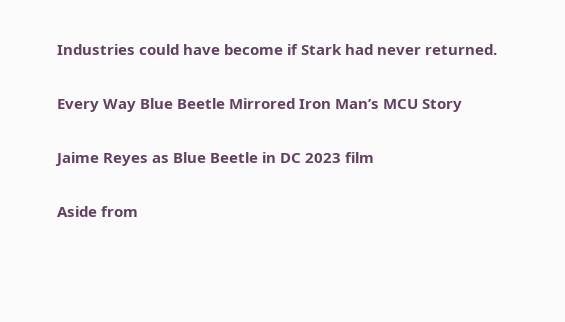Industries could have become if Stark had never returned.

Every Way Blue Beetle Mirrored Iron Man’s MCU Story

Jaime Reyes as Blue Beetle in DC 2023 film

Aside from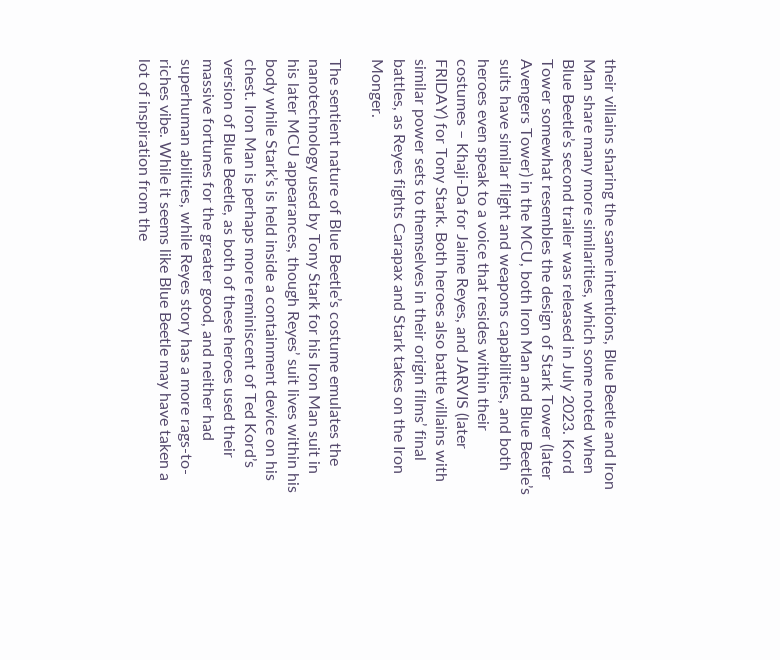their villains sharing the same intentions, Blue Beetle and Iron Man share many more similarities, which some noted when Blue Beetle’s second trailer was released in July 2023. Kord Tower somewhat resembles the design of Stark Tower (later Avengers Tower) in the MCU, both Iron Man and Blue Beetle’s suits have similar flight and weapons capabilities, and both heroes even speak to a voice that resides within their costumes – Khaji-Da for Jaime Reyes, and JARVIS (later FRIDAY) for Tony Stark. Both heroes also battle villains with similar power sets to themselves in their origin films’ final battles, as Reyes fights Carapax and Stark takes on the Iron Monger.

The sentient nature of Blue Beetle’s costume emulates the nanotechnology used by Tony Stark for his Iron Man suit in his later MCU appearances, though Reyes’ suit lives within his body while Stark’s is held inside a containment device on his chest. Iron Man is perhaps more reminiscent of Ted Kord’s version of Blue Beetle, as both of these heroes used their massive fortunes for the greater good, and neither had superhuman abilities, while Reyes story has a more rags-to-riches vibe. While it seems like Blue Beetle may have taken a lot of inspiration from the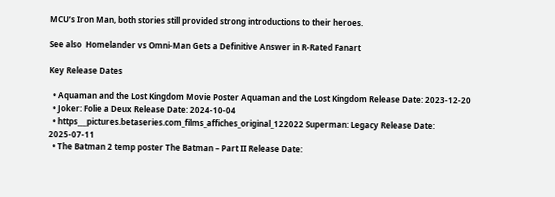MCU’s Iron Man, both stories still provided strong introductions to their heroes.

See also  Homelander vs Omni-Man Gets a Definitive Answer in R-Rated Fanart

Key Release Dates

  • Aquaman and the Lost Kingdom Movie Poster Aquaman and the Lost Kingdom Release Date: 2023-12-20
  • Joker: Folie a Deux Release Date: 2024-10-04
  • https___pictures.betaseries.com_films_affiches_original_122022 Superman: Legacy Release Date: 2025-07-11
  • The Batman 2 temp poster The Batman – Part II Release Date: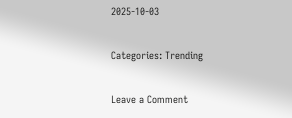2025-10-03

Categories: Trending

Leave a Comment